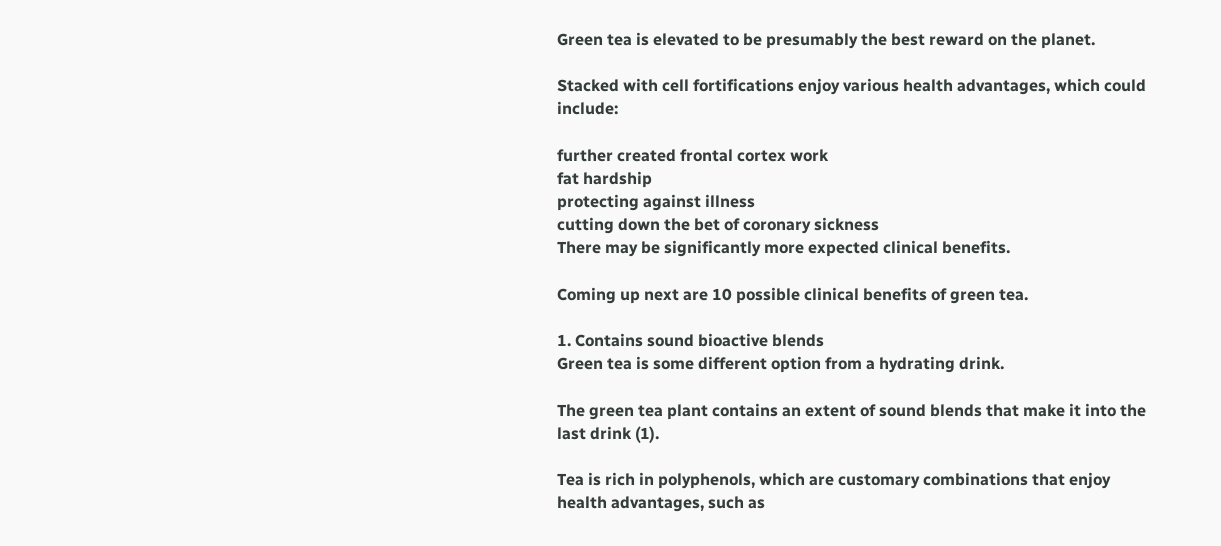Green tea is elevated to be presumably the best reward on the planet.

Stacked with cell fortifications enjoy various health advantages, which could include:

further created frontal cortex work
fat hardship
protecting against illness
cutting down the bet of coronary sickness
There may be significantly more expected clinical benefits.

Coming up next are 10 possible clinical benefits of green tea.

1. Contains sound bioactive blends
Green tea is some different option from a hydrating drink.

The green tea plant contains an extent of sound blends that make it into the last drink (1).

Tea is rich in polyphenols, which are customary combinations that enjoy health advantages, such as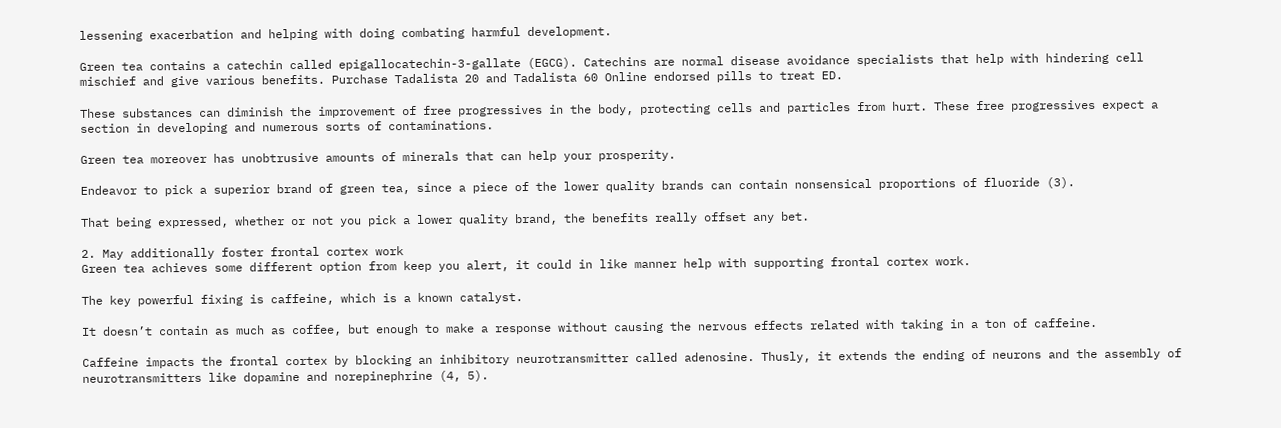lessening exacerbation and helping with doing combating harmful development.

Green tea contains a catechin called epigallocatechin-3-gallate (EGCG). Catechins are normal disease avoidance specialists that help with hindering cell mischief and give various benefits. Purchase Tadalista 20 and Tadalista 60 Online endorsed pills to treat ED.

These substances can diminish the improvement of free progressives in the body, protecting cells and particles from hurt. These free progressives expect a section in developing and numerous sorts of contaminations.

Green tea moreover has unobtrusive amounts of minerals that can help your prosperity.

Endeavor to pick a superior brand of green tea, since a piece of the lower quality brands can contain nonsensical proportions of fluoride (3).

That being expressed, whether or not you pick a lower quality brand, the benefits really offset any bet.

2. May additionally foster frontal cortex work
Green tea achieves some different option from keep you alert, it could in like manner help with supporting frontal cortex work.

The key powerful fixing is caffeine, which is a known catalyst.

It doesn’t contain as much as coffee, but enough to make a response without causing the nervous effects related with taking in a ton of caffeine.

Caffeine impacts the frontal cortex by blocking an inhibitory neurotransmitter called adenosine. Thusly, it extends the ending of neurons and the assembly of neurotransmitters like dopamine and norepinephrine (4, 5).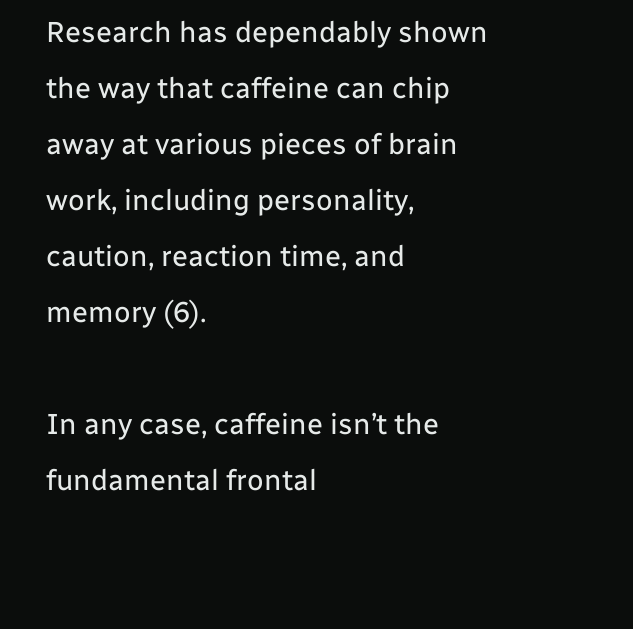Research has dependably shown the way that caffeine can chip away at various pieces of brain work, including personality, caution, reaction time, and memory (6).

In any case, caffeine isn’t the fundamental frontal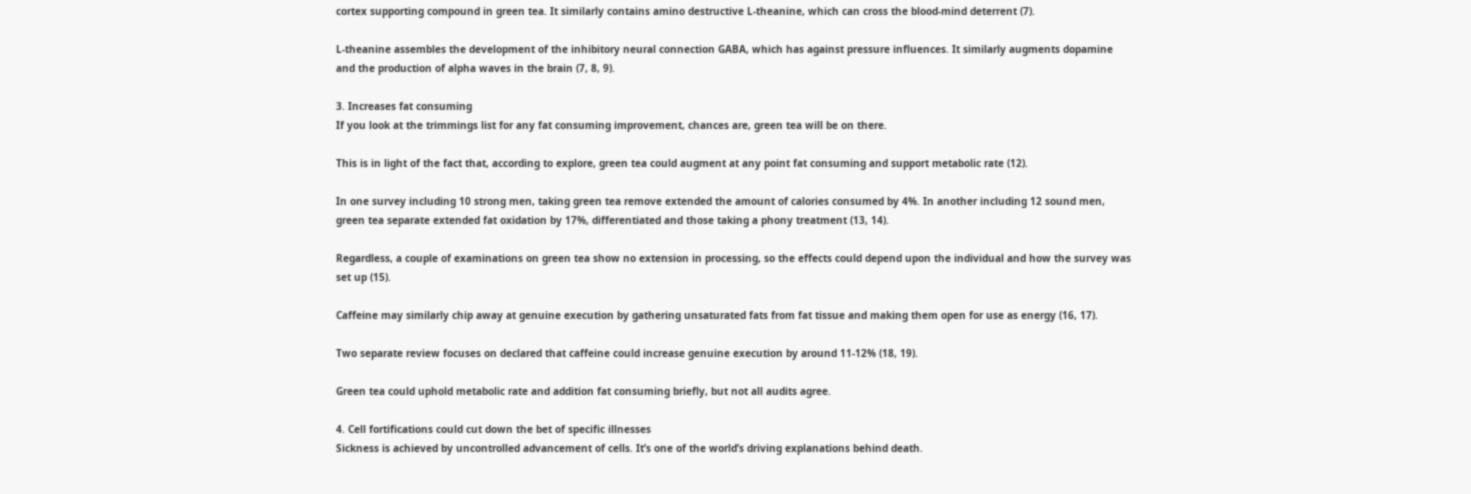cortex supporting compound in green tea. It similarly contains amino destructive L-theanine, which can cross the blood-mind deterrent (7).

L-theanine assembles the development of the inhibitory neural connection GABA, which has against pressure influences. It similarly augments dopamine and the production of alpha waves in the brain (7, 8, 9).

3. Increases fat consuming
If you look at the trimmings list for any fat consuming improvement, chances are, green tea will be on there.

This is in light of the fact that, according to explore, green tea could augment at any point fat consuming and support metabolic rate (12).

In one survey including 10 strong men, taking green tea remove extended the amount of calories consumed by 4%. In another including 12 sound men, green tea separate extended fat oxidation by 17%, differentiated and those taking a phony treatment (13, 14).

Regardless, a couple of examinations on green tea show no extension in processing, so the effects could depend upon the individual and how the survey was set up (15).

Caffeine may similarly chip away at genuine execution by gathering unsaturated fats from fat tissue and making them open for use as energy (16, 17).

Two separate review focuses on declared that caffeine could increase genuine execution by around 11-12% (18, 19).

Green tea could uphold metabolic rate and addition fat consuming briefly, but not all audits agree.

4. Cell fortifications could cut down the bet of specific illnesses
Sickness is achieved by uncontrolled advancement of cells. It’s one of the world’s driving explanations behind death.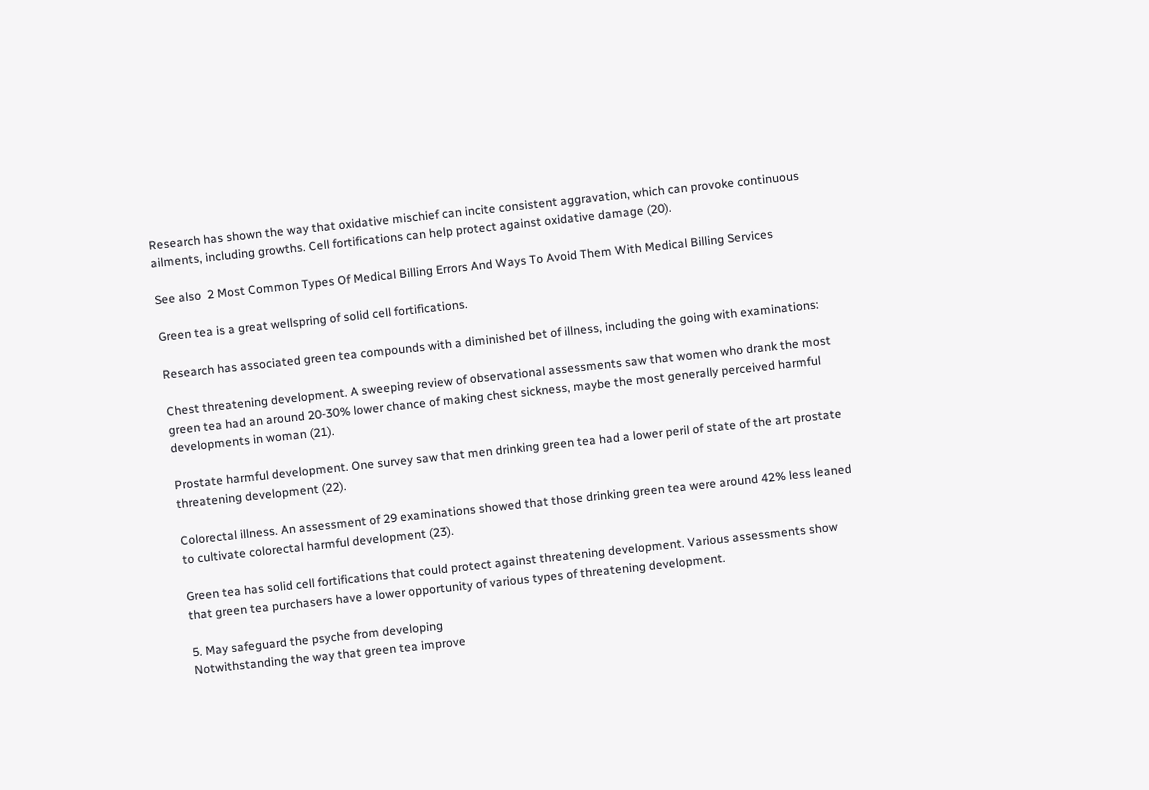Research has shown the way that oxidative mischief can incite consistent aggravation, which can provoke continuous ailments, including growths. Cell fortifications can help protect against oxidative damage (20).

See also  2 Most Common Types Of Medical Billing Errors And Ways To Avoid Them With Medical Billing Services

Green tea is a great wellspring of solid cell fortifications.

Research has associated green tea compounds with a diminished bet of illness, including the going with examinations:

Chest threatening development. A sweeping review of observational assessments saw that women who drank the most green tea had an around 20-30% lower chance of making chest sickness, maybe the most generally perceived harmful developments in woman (21).

Prostate harmful development. One survey saw that men drinking green tea had a lower peril of state of the art prostate threatening development (22).

Colorectal illness. An assessment of 29 examinations showed that those drinking green tea were around 42% less leaned to cultivate colorectal harmful development (23).

Green tea has solid cell fortifications that could protect against threatening development. Various assessments show that green tea purchasers have a lower opportunity of various types of threatening development.

5. May safeguard the psyche from developing
Notwithstanding the way that green tea improve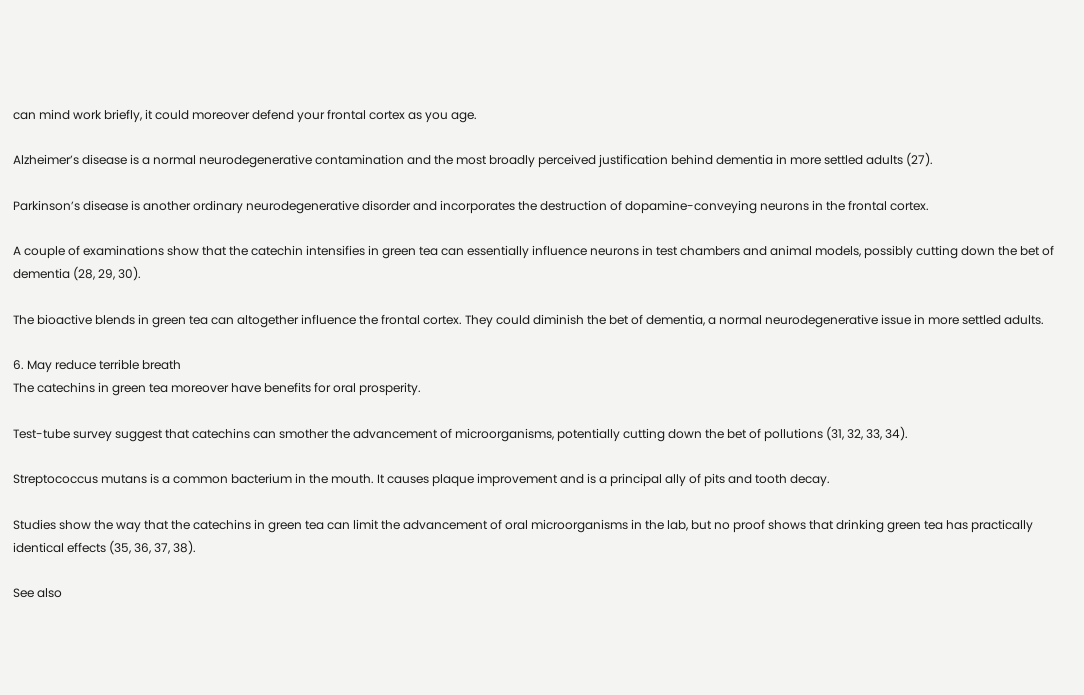can mind work briefly, it could moreover defend your frontal cortex as you age.

Alzheimer’s disease is a normal neurodegenerative contamination and the most broadly perceived justification behind dementia in more settled adults (27).

Parkinson’s disease is another ordinary neurodegenerative disorder and incorporates the destruction of dopamine-conveying neurons in the frontal cortex.

A couple of examinations show that the catechin intensifies in green tea can essentially influence neurons in test chambers and animal models, possibly cutting down the bet of dementia (28, 29, 30).

The bioactive blends in green tea can altogether influence the frontal cortex. They could diminish the bet of dementia, a normal neurodegenerative issue in more settled adults.

6. May reduce terrible breath
The catechins in green tea moreover have benefits for oral prosperity.

Test-tube survey suggest that catechins can smother the advancement of microorganisms, potentially cutting down the bet of pollutions (31, 32, 33, 34).

Streptococcus mutans is a common bacterium in the mouth. It causes plaque improvement and is a principal ally of pits and tooth decay.

Studies show the way that the catechins in green tea can limit the advancement of oral microorganisms in the lab, but no proof shows that drinking green tea has practically identical effects (35, 36, 37, 38).

See also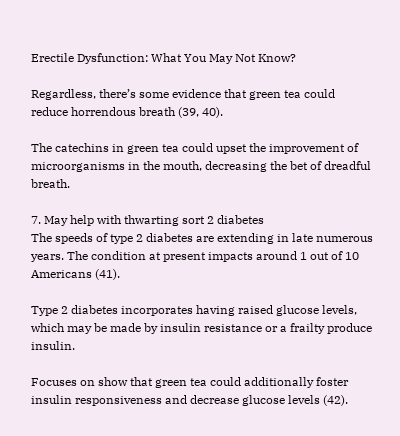Erectile Dysfunction: What You May Not Know?

Regardless, there’s some evidence that green tea could reduce horrendous breath (39, 40).

The catechins in green tea could upset the improvement of microorganisms in the mouth, decreasing the bet of dreadful breath.

7. May help with thwarting sort 2 diabetes
The speeds of type 2 diabetes are extending in late numerous years. The condition at present impacts around 1 out of 10 Americans (41).

Type 2 diabetes incorporates having raised glucose levels, which may be made by insulin resistance or a frailty produce insulin.

Focuses on show that green tea could additionally foster insulin responsiveness and decrease glucose levels (42).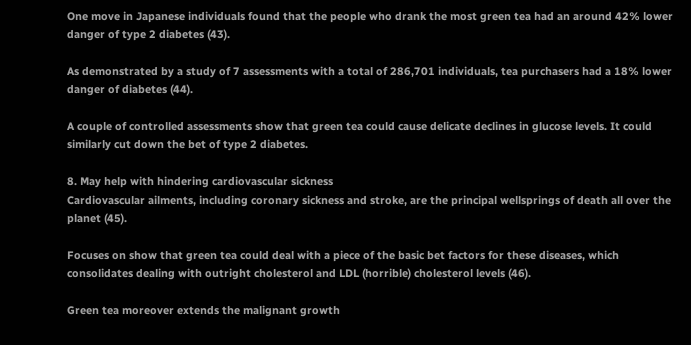One move in Japanese individuals found that the people who drank the most green tea had an around 42% lower danger of type 2 diabetes (43).

As demonstrated by a study of 7 assessments with a total of 286,701 individuals, tea purchasers had a 18% lower danger of diabetes (44).

A couple of controlled assessments show that green tea could cause delicate declines in glucose levels. It could similarly cut down the bet of type 2 diabetes.

8. May help with hindering cardiovascular sickness
Cardiovascular ailments, including coronary sickness and stroke, are the principal wellsprings of death all over the planet (45).

Focuses on show that green tea could deal with a piece of the basic bet factors for these diseases, which consolidates dealing with outright cholesterol and LDL (horrible) cholesterol levels (46).

Green tea moreover extends the malignant growth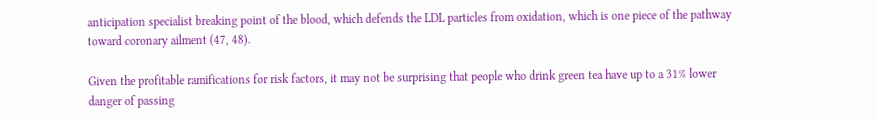anticipation specialist breaking point of the blood, which defends the LDL particles from oxidation, which is one piece of the pathway toward coronary ailment (47, 48).

Given the profitable ramifications for risk factors, it may not be surprising that people who drink green tea have up to a 31% lower danger of passing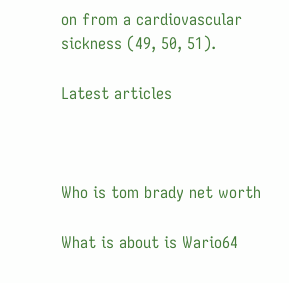on from a cardiovascular sickness (49, 50, 51).

Latest articles



Who is tom brady net worth

What is about is Wario64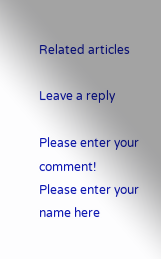Related articles

Leave a reply

Please enter your comment!
Please enter your name here